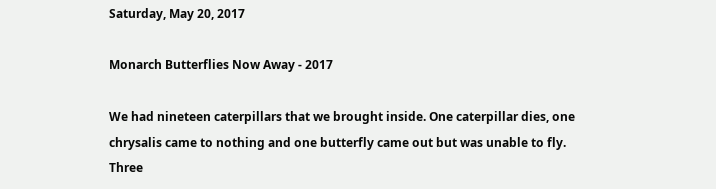Saturday, May 20, 2017

Monarch Butterflies Now Away - 2017

We had nineteen caterpillars that we brought inside. One caterpillar dies, one chrysalis came to nothing and one butterfly came out but was unable to fly. Three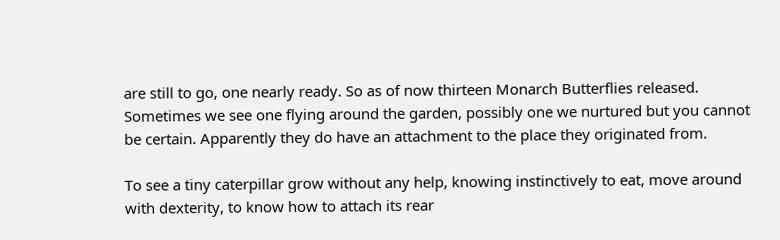are still to go, one nearly ready. So as of now thirteen Monarch Butterflies released. Sometimes we see one flying around the garden, possibly one we nurtured but you cannot be certain. Apparently they do have an attachment to the place they originated from.

To see a tiny caterpillar grow without any help, knowing instinctively to eat, move around with dexterity, to know how to attach its rear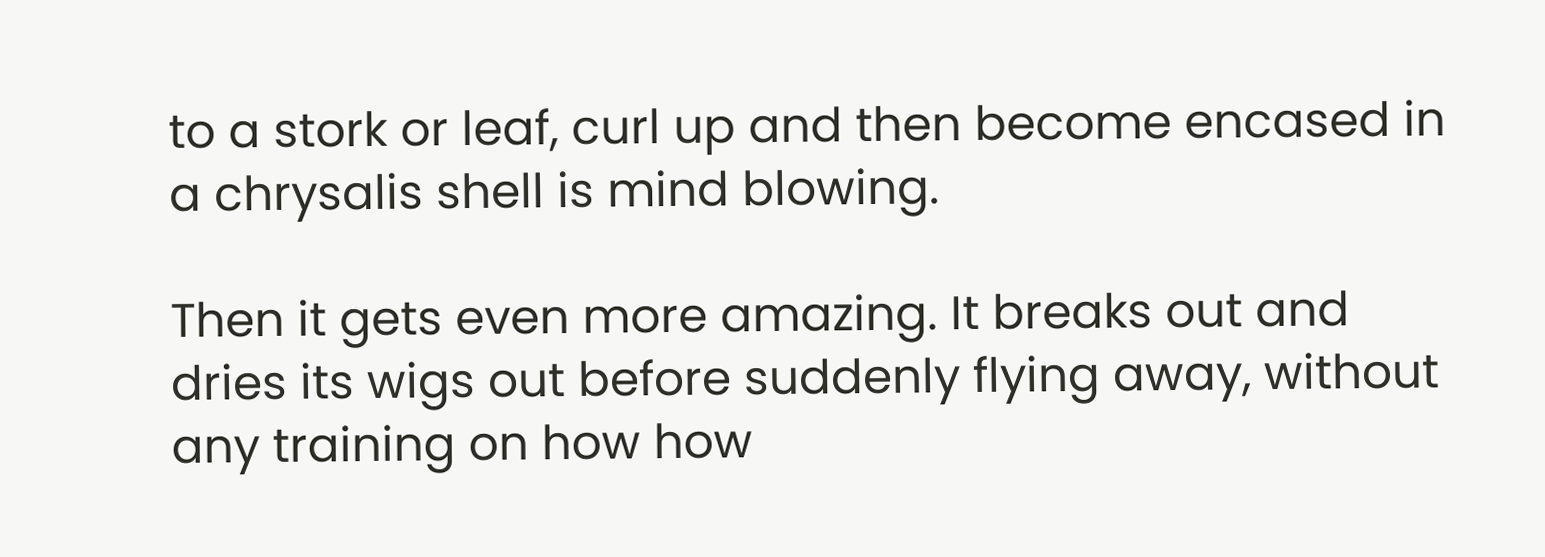to a stork or leaf, curl up and then become encased in a chrysalis shell is mind blowing.

Then it gets even more amazing. It breaks out and dries its wigs out before suddenly flying away, without any training on how how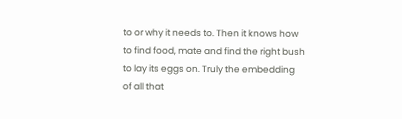to or why it needs to. Then it knows how to find food, mate and find the right bush to lay its eggs on. Truly the embedding of all that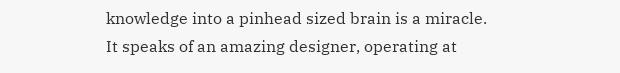knowledge into a pinhead sized brain is a miracle. It speaks of an amazing designer, operating at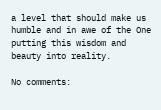a level that should make us humble and in awe of the One putting this wisdom and beauty into reality.

No comments: